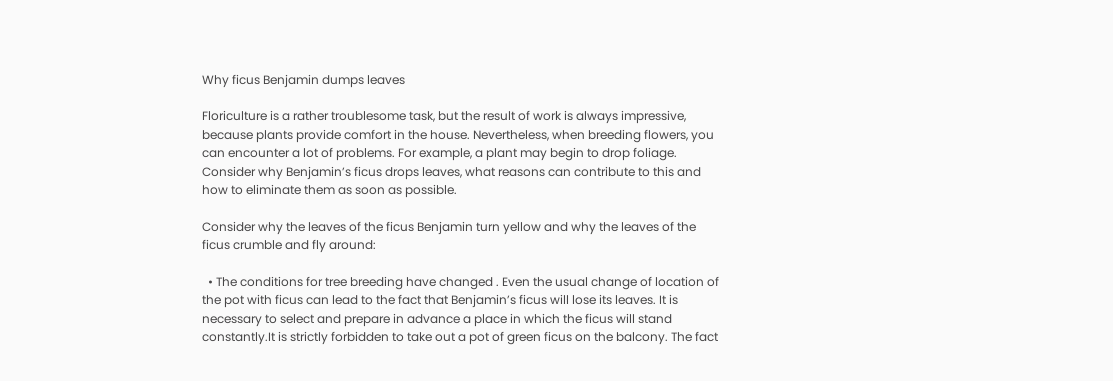Why ficus Benjamin dumps leaves

Floriculture is a rather troublesome task, but the result of work is always impressive, because plants provide comfort in the house. Nevertheless, when breeding flowers, you can encounter a lot of problems. For example, a plant may begin to drop foliage. Consider why Benjamin’s ficus drops leaves, what reasons can contribute to this and how to eliminate them as soon as possible.

Consider why the leaves of the ficus Benjamin turn yellow and why the leaves of the ficus crumble and fly around:

  • The conditions for tree breeding have changed . Even the usual change of location of the pot with ficus can lead to the fact that Benjamin’s ficus will lose its leaves. It is necessary to select and prepare in advance a place in which the ficus will stand constantly.It is strictly forbidden to take out a pot of green ficus on the balcony. The fact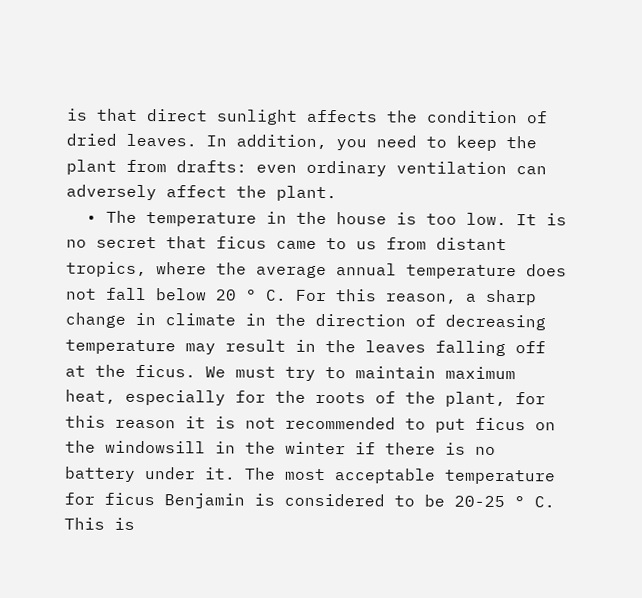is that direct sunlight affects the condition of dried leaves. In addition, you need to keep the plant from drafts: even ordinary ventilation can adversely affect the plant.
  • The temperature in the house is too low. It is no secret that ficus came to us from distant tropics, where the average annual temperature does not fall below 20 ° C. For this reason, a sharp change in climate in the direction of decreasing temperature may result in the leaves falling off at the ficus. We must try to maintain maximum heat, especially for the roots of the plant, for this reason it is not recommended to put ficus on the windowsill in the winter if there is no battery under it. The most acceptable temperature for ficus Benjamin is considered to be 20-25 ° C. This is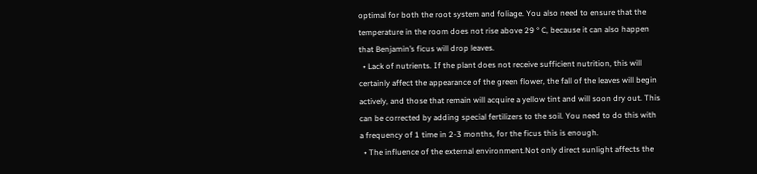optimal for both the root system and foliage. You also need to ensure that the temperature in the room does not rise above 29 ° C, because it can also happen that Benjamin’s ficus will drop leaves.
  • Lack of nutrients. If the plant does not receive sufficient nutrition, this will certainly affect the appearance of the green flower, the fall of the leaves will begin actively, and those that remain will acquire a yellow tint and will soon dry out. This can be corrected by adding special fertilizers to the soil. You need to do this with a frequency of 1 time in 2-3 months, for the ficus this is enough.
  • The influence of the external environment.Not only direct sunlight affects the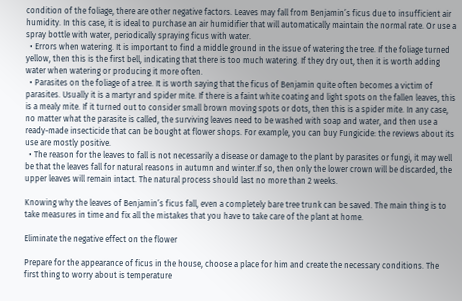condition of the foliage, there are other negative factors. Leaves may fall from Benjamin’s ficus due to insufficient air humidity. In this case, it is ideal to purchase an air humidifier that will automatically maintain the normal rate. Or use a spray bottle with water, periodically spraying ficus with water.
  • Errors when watering. It is important to find a middle ground in the issue of watering the tree. If the foliage turned yellow, then this is the first bell, indicating that there is too much watering. If they dry out, then it is worth adding water when watering or producing it more often.
  • Parasites on the foliage of a tree. It is worth saying that the ficus of Benjamin quite often becomes a victim of parasites. Usually it is a martyr and spider mite. If there is a faint white coating and light spots on the fallen leaves, this is a mealy mite. If it turned out to consider small brown moving spots or dots, then this is a spider mite. In any case, no matter what the parasite is called, the surviving leaves need to be washed with soap and water, and then use a ready-made insecticide that can be bought at flower shops. For example, you can buy Fungicide: the reviews about its use are mostly positive.
  • The reason for the leaves to fall is not necessarily a disease or damage to the plant by parasites or fungi, it may well be that the leaves fall for natural reasons in autumn and winter.If so, then only the lower crown will be discarded, the upper leaves will remain intact. The natural process should last no more than 2 weeks.

Knowing why the leaves of Benjamin’s ficus fall, even a completely bare tree trunk can be saved. The main thing is to take measures in time and fix all the mistakes that you have to take care of the plant at home.

Eliminate the negative effect on the flower

Prepare for the appearance of ficus in the house, choose a place for him and create the necessary conditions. The first thing to worry about is temperature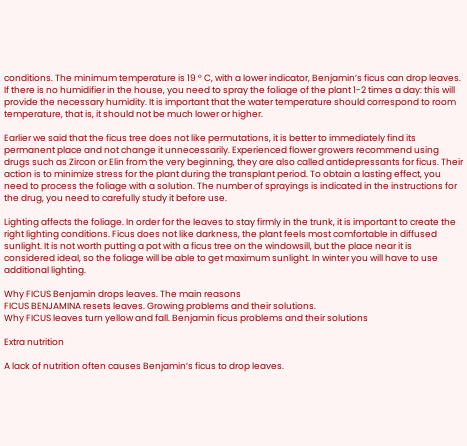conditions. The minimum temperature is 19 ° C, with a lower indicator, Benjamin’s ficus can drop leaves. If there is no humidifier in the house, you need to spray the foliage of the plant 1-2 times a day: this will provide the necessary humidity. It is important that the water temperature should correspond to room temperature, that is, it should not be much lower or higher.

Earlier we said that the ficus tree does not like permutations, it is better to immediately find its permanent place and not change it unnecessarily. Experienced flower growers recommend using drugs such as Zircon or Elin from the very beginning, they are also called antidepressants for ficus. Their action is to minimize stress for the plant during the transplant period. To obtain a lasting effect, you need to process the foliage with a solution. The number of sprayings is indicated in the instructions for the drug, you need to carefully study it before use.

Lighting affects the foliage. In order for the leaves to stay firmly in the trunk, it is important to create the right lighting conditions. Ficus does not like darkness, the plant feels most comfortable in diffused sunlight. It is not worth putting a pot with a ficus tree on the windowsill, but the place near it is considered ideal, so the foliage will be able to get maximum sunlight. In winter you will have to use additional lighting.

Why FICUS Benjamin drops leaves. The main reasons
FICUS BENJAMINA resets leaves. Growing problems and their solutions.
Why FICUS leaves turn yellow and fall. Benjamin ficus problems and their solutions

Extra nutrition

A lack of nutrition often causes Benjamin’s ficus to drop leaves.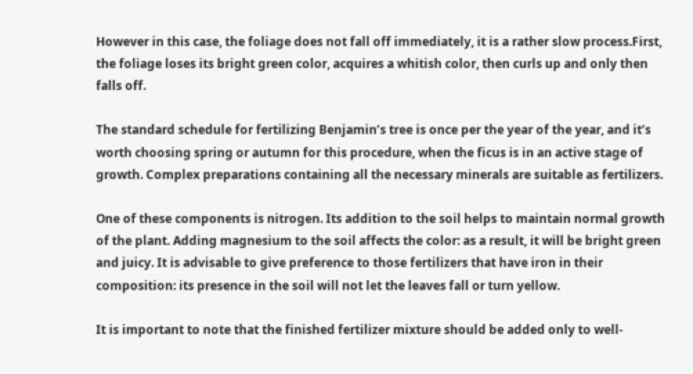However in this case, the foliage does not fall off immediately, it is a rather slow process.First, the foliage loses its bright green color, acquires a whitish color, then curls up and only then falls off.

The standard schedule for fertilizing Benjamin’s tree is once per the year of the year, and it’s worth choosing spring or autumn for this procedure, when the ficus is in an active stage of growth. Complex preparations containing all the necessary minerals are suitable as fertilizers.

One of these components is nitrogen. Its addition to the soil helps to maintain normal growth of the plant. Adding magnesium to the soil affects the color: as a result, it will be bright green and juicy. It is advisable to give preference to those fertilizers that have iron in their composition: its presence in the soil will not let the leaves fall or turn yellow.

It is important to note that the finished fertilizer mixture should be added only to well-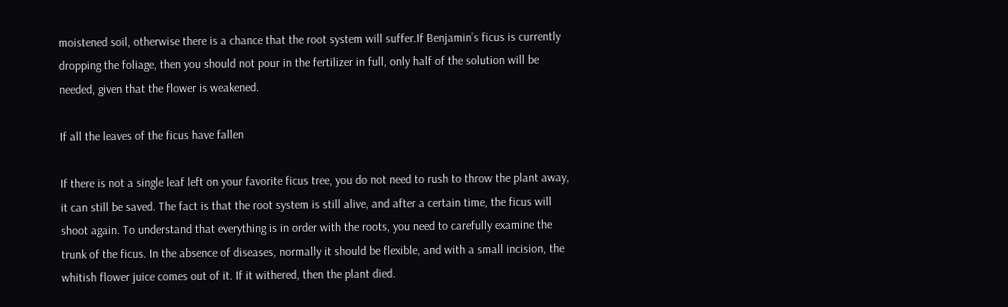moistened soil, otherwise there is a chance that the root system will suffer.If Benjamin’s ficus is currently dropping the foliage, then you should not pour in the fertilizer in full, only half of the solution will be needed, given that the flower is weakened.

If all the leaves of the ficus have fallen

If there is not a single leaf left on your favorite ficus tree, you do not need to rush to throw the plant away, it can still be saved. The fact is that the root system is still alive, and after a certain time, the ficus will shoot again. To understand that everything is in order with the roots, you need to carefully examine the trunk of the ficus. In the absence of diseases, normally it should be flexible, and with a small incision, the whitish flower juice comes out of it. If it withered, then the plant died.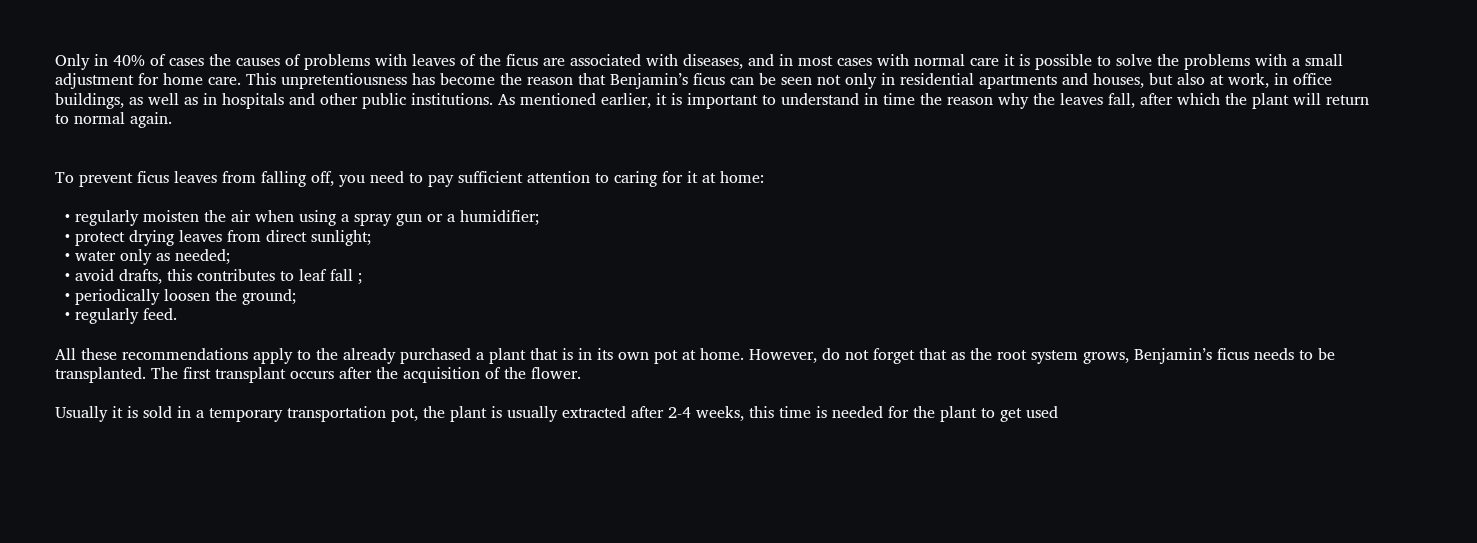Only in 40% of cases the causes of problems with leaves of the ficus are associated with diseases, and in most cases with normal care it is possible to solve the problems with a small adjustment for home care. This unpretentiousness has become the reason that Benjamin’s ficus can be seen not only in residential apartments and houses, but also at work, in office buildings, as well as in hospitals and other public institutions. As mentioned earlier, it is important to understand in time the reason why the leaves fall, after which the plant will return to normal again.


To prevent ficus leaves from falling off, you need to pay sufficient attention to caring for it at home:

  • regularly moisten the air when using a spray gun or a humidifier;
  • protect drying leaves from direct sunlight;
  • water only as needed;
  • avoid drafts, this contributes to leaf fall ;
  • periodically loosen the ground;
  • regularly feed.

All these recommendations apply to the already purchased a plant that is in its own pot at home. However, do not forget that as the root system grows, Benjamin’s ficus needs to be transplanted. The first transplant occurs after the acquisition of the flower.

Usually it is sold in a temporary transportation pot, the plant is usually extracted after 2-4 weeks, this time is needed for the plant to get used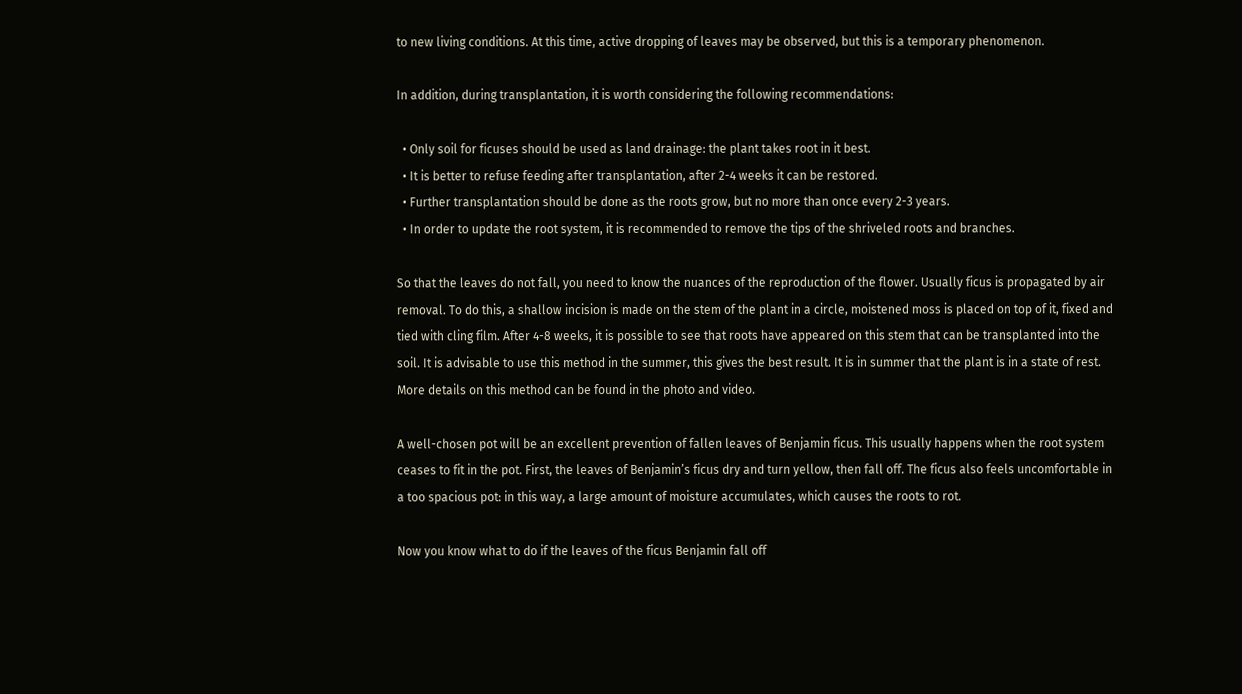to new living conditions. At this time, active dropping of leaves may be observed, but this is a temporary phenomenon.

In addition, during transplantation, it is worth considering the following recommendations:

  • Only soil for ficuses should be used as land drainage: the plant takes root in it best.
  • It is better to refuse feeding after transplantation, after 2-4 weeks it can be restored.
  • Further transplantation should be done as the roots grow, but no more than once every 2-3 years.
  • In order to update the root system, it is recommended to remove the tips of the shriveled roots and branches.

So that the leaves do not fall, you need to know the nuances of the reproduction of the flower. Usually ficus is propagated by air removal. To do this, a shallow incision is made on the stem of the plant in a circle, moistened moss is placed on top of it, fixed and tied with cling film. After 4-8 weeks, it is possible to see that roots have appeared on this stem that can be transplanted into the soil. It is advisable to use this method in the summer, this gives the best result. It is in summer that the plant is in a state of rest. More details on this method can be found in the photo and video.

A well-chosen pot will be an excellent prevention of fallen leaves of Benjamin ficus. This usually happens when the root system ceases to fit in the pot. First, the leaves of Benjamin’s ficus dry and turn yellow, then fall off. The ficus also feels uncomfortable in a too spacious pot: in this way, a large amount of moisture accumulates, which causes the roots to rot.

Now you know what to do if the leaves of the ficus Benjamin fall off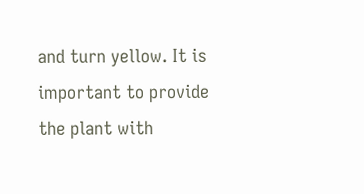and turn yellow. It is important to provide the plant with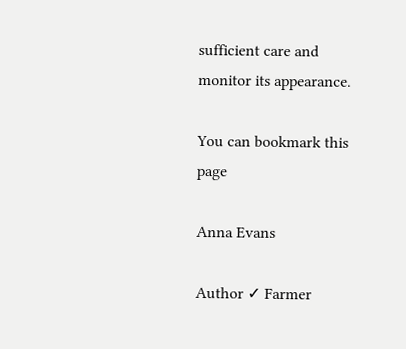sufficient care and monitor its appearance.

You can bookmark this page

Anna Evans

Author ✓ Farmer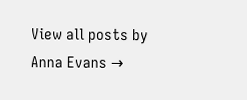View all posts by Anna Evans →